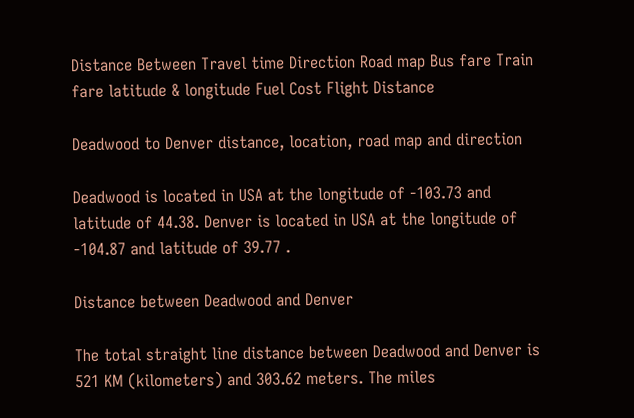Distance Between Travel time Direction Road map Bus fare Train fare latitude & longitude Fuel Cost Flight Distance

Deadwood to Denver distance, location, road map and direction

Deadwood is located in USA at the longitude of -103.73 and latitude of 44.38. Denver is located in USA at the longitude of -104.87 and latitude of 39.77 .

Distance between Deadwood and Denver

The total straight line distance between Deadwood and Denver is 521 KM (kilometers) and 303.62 meters. The miles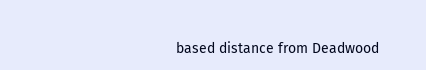based distance from Deadwood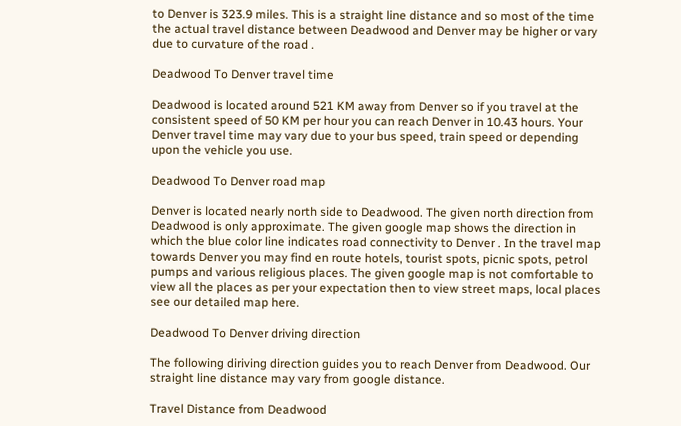to Denver is 323.9 miles. This is a straight line distance and so most of the time the actual travel distance between Deadwood and Denver may be higher or vary due to curvature of the road .

Deadwood To Denver travel time

Deadwood is located around 521 KM away from Denver so if you travel at the consistent speed of 50 KM per hour you can reach Denver in 10.43 hours. Your Denver travel time may vary due to your bus speed, train speed or depending upon the vehicle you use.

Deadwood To Denver road map

Denver is located nearly north side to Deadwood. The given north direction from Deadwood is only approximate. The given google map shows the direction in which the blue color line indicates road connectivity to Denver . In the travel map towards Denver you may find en route hotels, tourist spots, picnic spots, petrol pumps and various religious places. The given google map is not comfortable to view all the places as per your expectation then to view street maps, local places see our detailed map here.

Deadwood To Denver driving direction

The following diriving direction guides you to reach Denver from Deadwood. Our straight line distance may vary from google distance.

Travel Distance from Deadwood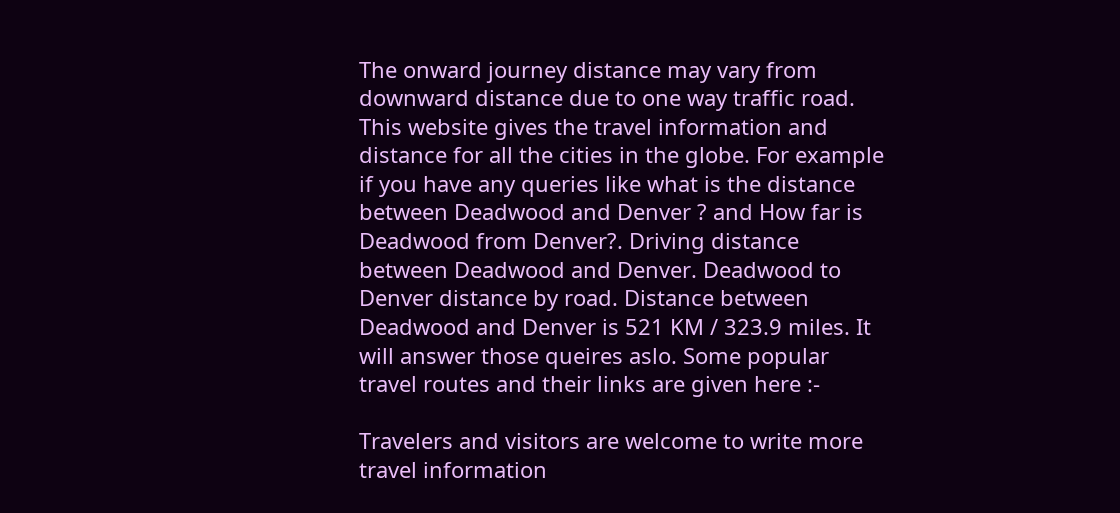The onward journey distance may vary from downward distance due to one way traffic road. This website gives the travel information and distance for all the cities in the globe. For example if you have any queries like what is the distance between Deadwood and Denver ? and How far is Deadwood from Denver?. Driving distance between Deadwood and Denver. Deadwood to Denver distance by road. Distance between Deadwood and Denver is 521 KM / 323.9 miles. It will answer those queires aslo. Some popular travel routes and their links are given here :-

Travelers and visitors are welcome to write more travel information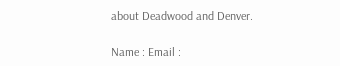about Deadwood and Denver.

Name : Email :